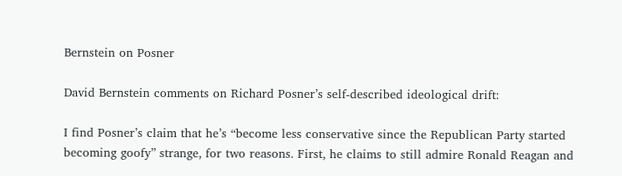Bernstein on Posner

David Bernstein comments on Richard Posner’s self-described ideological drift:

I find Posner’s claim that he’s “become less conservative since the Republican Party started becoming goofy” strange, for two reasons. First, he claims to still admire Ronald Reagan and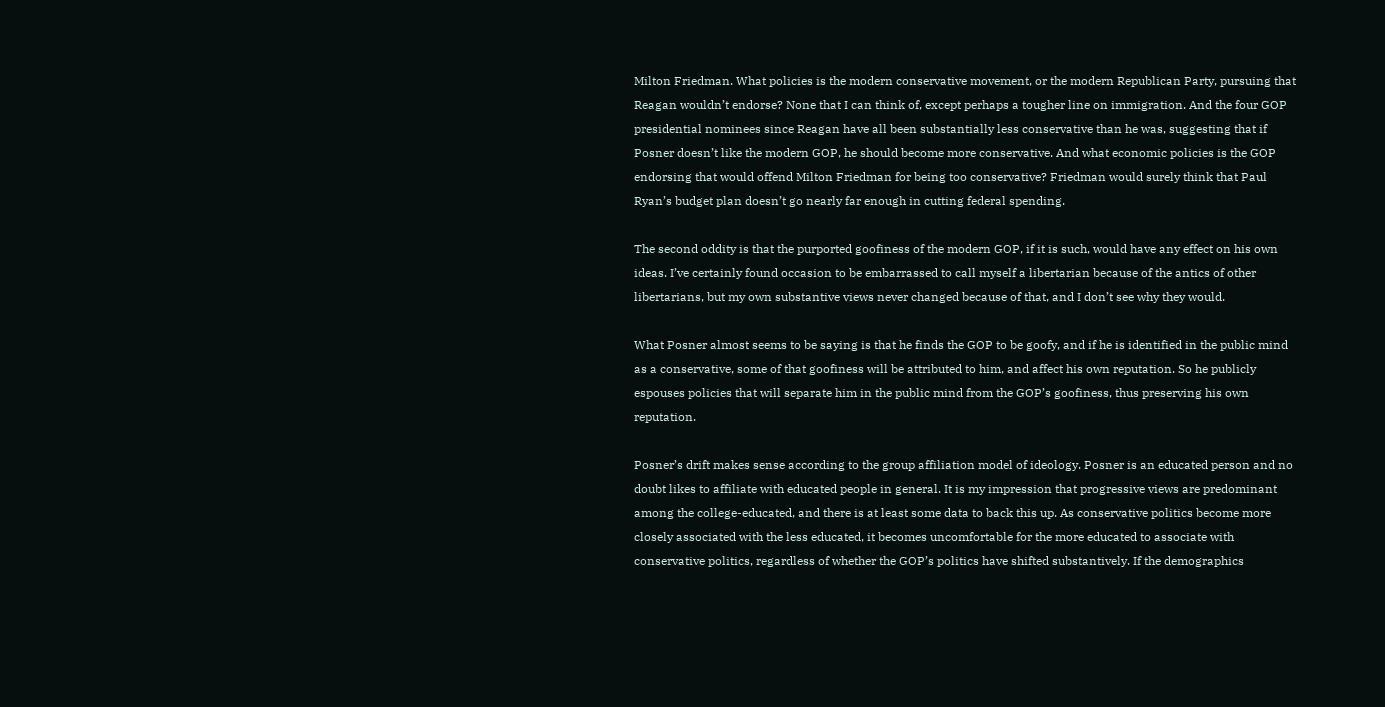Milton Friedman. What policies is the modern conservative movement, or the modern Republican Party, pursuing that Reagan wouldn’t endorse? None that I can think of, except perhaps a tougher line on immigration. And the four GOP presidential nominees since Reagan have all been substantially less conservative than he was, suggesting that if Posner doesn’t like the modern GOP, he should become more conservative. And what economic policies is the GOP endorsing that would offend Milton Friedman for being too conservative? Friedman would surely think that Paul Ryan’s budget plan doesn’t go nearly far enough in cutting federal spending.

The second oddity is that the purported goofiness of the modern GOP, if it is such, would have any effect on his own ideas. I’ve certainly found occasion to be embarrassed to call myself a libertarian because of the antics of other libertarians, but my own substantive views never changed because of that, and I don’t see why they would.

What Posner almost seems to be saying is that he finds the GOP to be goofy, and if he is identified in the public mind as a conservative, some of that goofiness will be attributed to him, and affect his own reputation. So he publicly espouses policies that will separate him in the public mind from the GOP’s goofiness, thus preserving his own reputation.

Posner’s drift makes sense according to the group affiliation model of ideology. Posner is an educated person and no doubt likes to affiliate with educated people in general. It is my impression that progressive views are predominant among the college-educated, and there is at least some data to back this up. As conservative politics become more closely associated with the less educated, it becomes uncomfortable for the more educated to associate with conservative politics, regardless of whether the GOP’s politics have shifted substantively. If the demographics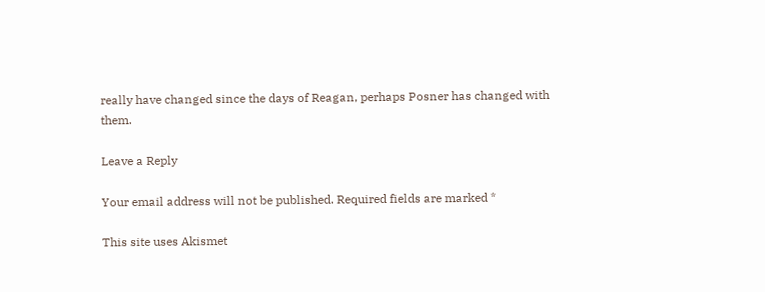really have changed since the days of Reagan, perhaps Posner has changed with them.

Leave a Reply

Your email address will not be published. Required fields are marked *

This site uses Akismet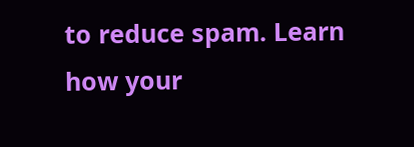to reduce spam. Learn how your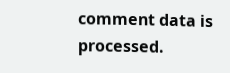comment data is processed.